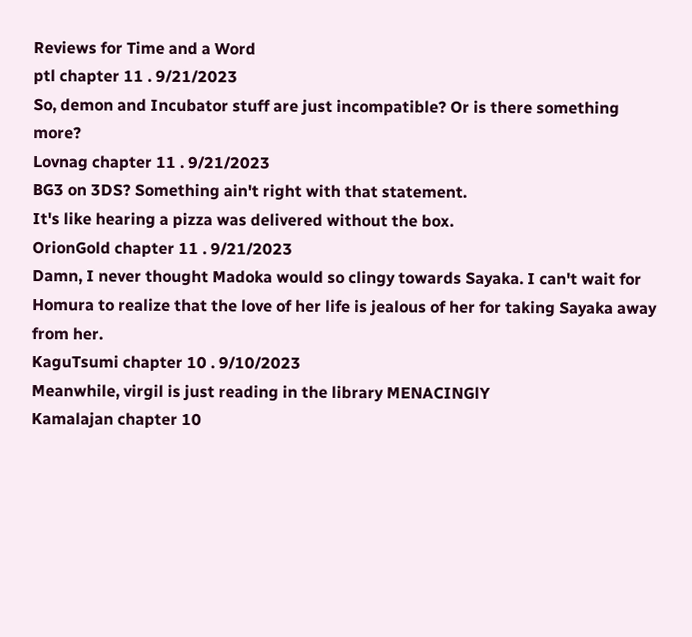Reviews for Time and a Word
ptl chapter 11 . 9/21/2023
So, demon and Incubator stuff are just incompatible? Or is there something more?
Lovnag chapter 11 . 9/21/2023
BG3 on 3DS? Something ain't right with that statement.
It's like hearing a pizza was delivered without the box.
OrionGold chapter 11 . 9/21/2023
Damn, I never thought Madoka would so clingy towards Sayaka. I can't wait for Homura to realize that the love of her life is jealous of her for taking Sayaka away from her.
KaguTsumi chapter 10 . 9/10/2023
Meanwhile, virgil is just reading in the library MENACINGlY
Kamalajan chapter 10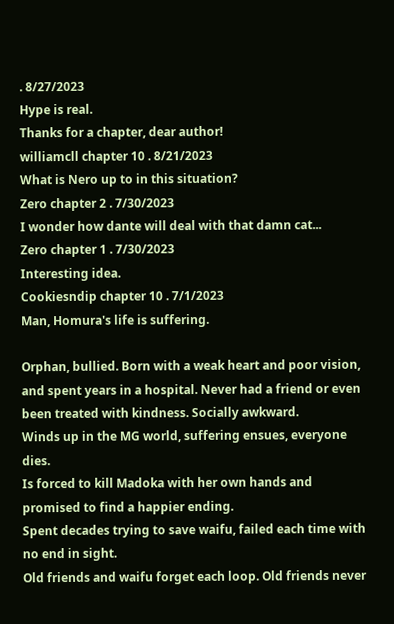. 8/27/2023
Hype is real.
Thanks for a chapter, dear author!
williamcll chapter 10 . 8/21/2023
What is Nero up to in this situation?
Zero chapter 2 . 7/30/2023
I wonder how dante will deal with that damn cat...
Zero chapter 1 . 7/30/2023
Interesting idea.
Cookiesndip chapter 10 . 7/1/2023
Man, Homura's life is suffering.

Orphan, bullied. Born with a weak heart and poor vision, and spent years in a hospital. Never had a friend or even been treated with kindness. Socially awkward.
Winds up in the MG world, suffering ensues, everyone dies.
Is forced to kill Madoka with her own hands and promised to find a happier ending.
Spent decades trying to save waifu, failed each time with no end in sight.
Old friends and waifu forget each loop. Old friends never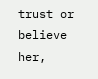trust or believe her,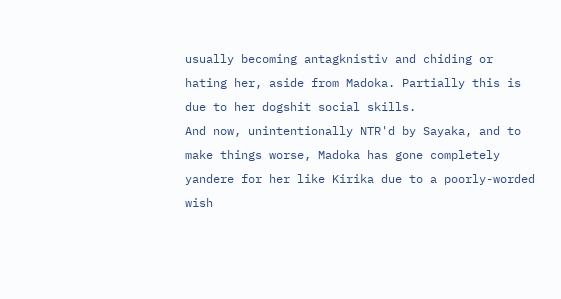usually becoming antagknistiv and chiding or hating her, aside from Madoka. Partially this is due to her dogshit social skills.
And now, unintentionally NTR'd by Sayaka, and to make things worse, Madoka has gone completely yandere for her like Kirika due to a poorly-worded wish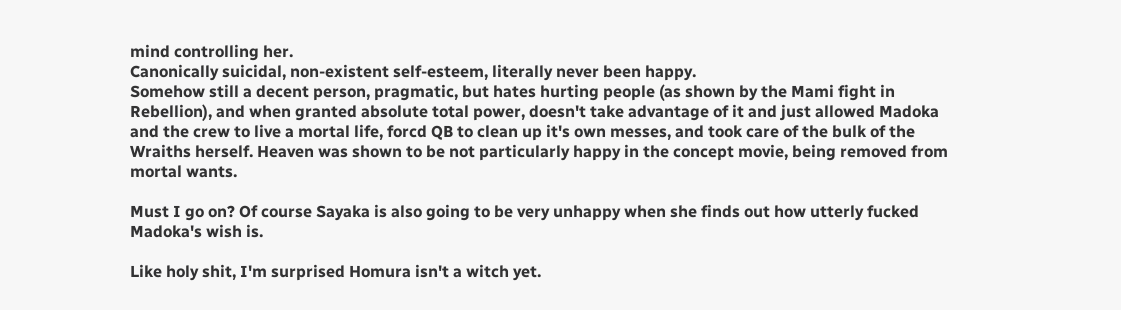mind controlling her.
Canonically suicidal, non-existent self-esteem, literally never been happy.
Somehow still a decent person, pragmatic, but hates hurting people (as shown by the Mami fight in Rebellion), and when granted absolute total power, doesn't take advantage of it and just allowed Madoka and the crew to live a mortal life, forcd QB to clean up it's own messes, and took care of the bulk of the Wraiths herself. Heaven was shown to be not particularly happy in the concept movie, being removed from mortal wants.

Must I go on? Of course Sayaka is also going to be very unhappy when she finds out how utterly fucked Madoka's wish is.

Like holy shit, I'm surprised Homura isn't a witch yet.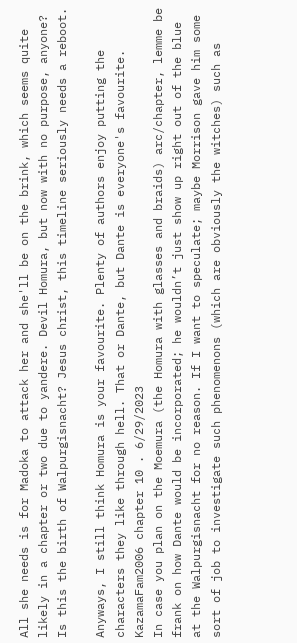All she needs is for Madoka to attack her and she'll be on the brink, which seems quite likely in a chapter or two due to yandere. Devil Homura, but now with no purpose, anyone? Is this the birth of Walpurgisnacht? Jesus christ, this timeline seriously needs a reboot.

Anyways, I still think Homura is your favourite. Plenty of authors enjoy putting the characters they like through hell. That or Dante, but Dante is everyone's favourite.
KazamaFam2006 chapter 10 . 6/29/2023
In case you plan on the Moemura (the Homura with glasses and braids) arc/chapter, lemme be frank on how Dante would be incorporated; he wouldn’t just show up right out of the blue at the Walpurgisnacht for no reason. If I want to speculate; maybe Morrison gave him some sort of job to investigate such phenomenons (which are obviously the witches) such as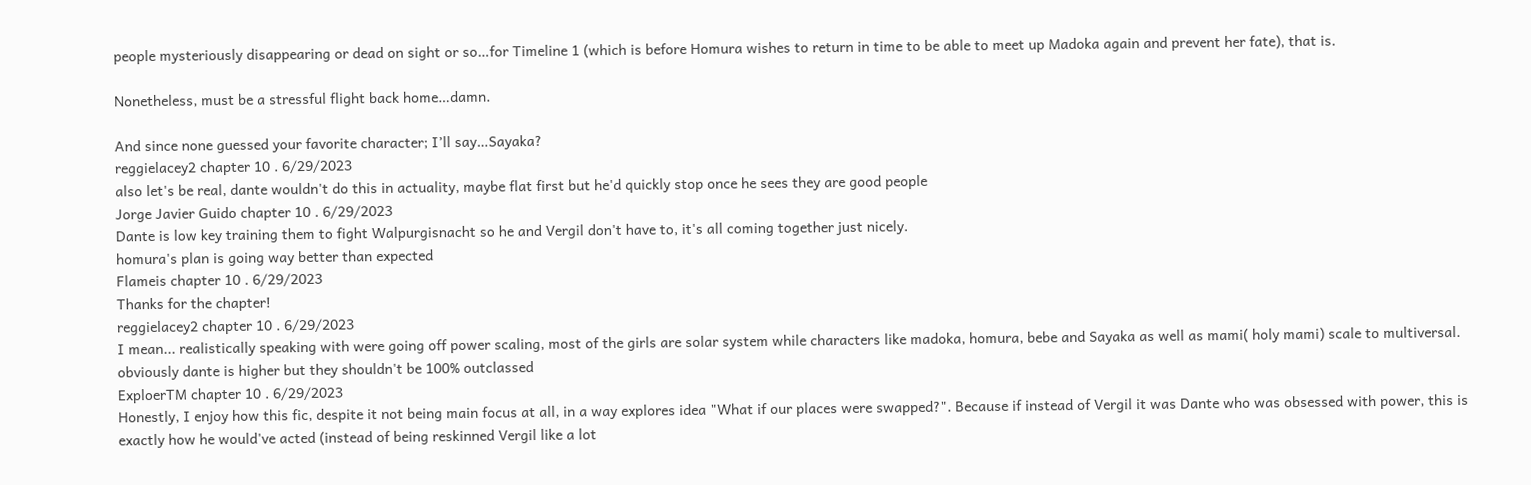people mysteriously disappearing or dead on sight or so…for Timeline 1 (which is before Homura wishes to return in time to be able to meet up Madoka again and prevent her fate), that is.

Nonetheless, must be a stressful flight back home…damn.

And since none guessed your favorite character; I’ll say…Sayaka?
reggielacey2 chapter 10 . 6/29/2023
also let's be real, dante wouldn't do this in actuality, maybe flat first but he'd quickly stop once he sees they are good people
Jorge Javier Guido chapter 10 . 6/29/2023
Dante is low key training them to fight Walpurgisnacht so he and Vergil don't have to, it's all coming together just nicely.
homura's plan is going way better than expected
Flameis chapter 10 . 6/29/2023
Thanks for the chapter!
reggielacey2 chapter 10 . 6/29/2023
I mean... realistically speaking with were going off power scaling, most of the girls are solar system while characters like madoka, homura, bebe and Sayaka as well as mami( holy mami) scale to multiversal. obviously dante is higher but they shouldn't be 100% outclassed
ExploerTM chapter 10 . 6/29/2023
Honestly, I enjoy how this fic, despite it not being main focus at all, in a way explores idea "What if our places were swapped?". Because if instead of Vergil it was Dante who was obsessed with power, this is exactly how he would've acted (instead of being reskinned Vergil like a lot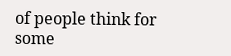of people think for some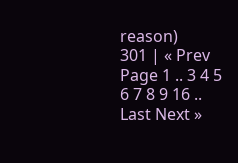reason)
301 | « Prev Page 1 .. 3 4 5 6 7 8 9 16 .. Last Next »